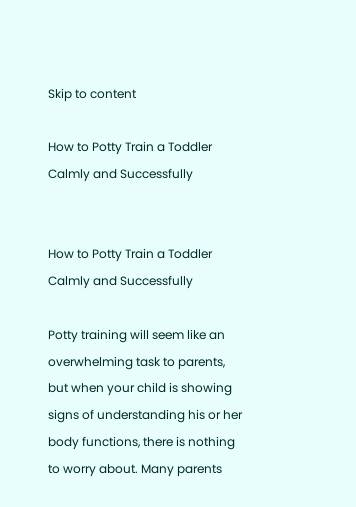Skip to content

How to Potty Train a Toddler Calmly and Successfully


How to Potty Train a Toddler Calmly and Successfully

Potty training will seem like an overwhelming task to parents, but when your child is showing signs of understanding his or her body functions, there is nothing to worry about. Many parents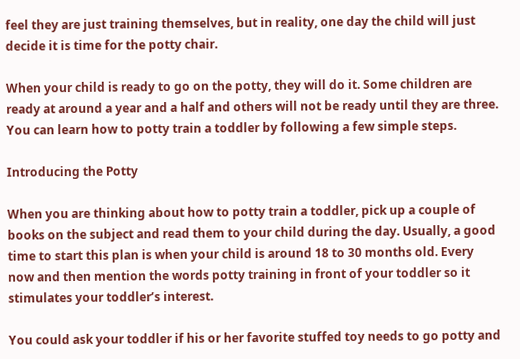feel they are just training themselves, but in reality, one day the child will just decide it is time for the potty chair.

When your child is ready to go on the potty, they will do it. Some children are ready at around a year and a half and others will not be ready until they are three. You can learn how to potty train a toddler by following a few simple steps.

Introducing the Potty

When you are thinking about how to potty train a toddler, pick up a couple of books on the subject and read them to your child during the day. Usually, a good time to start this plan is when your child is around 18 to 30 months old. Every now and then mention the words potty training in front of your toddler so it stimulates your toddler’s interest.

You could ask your toddler if his or her favorite stuffed toy needs to go potty and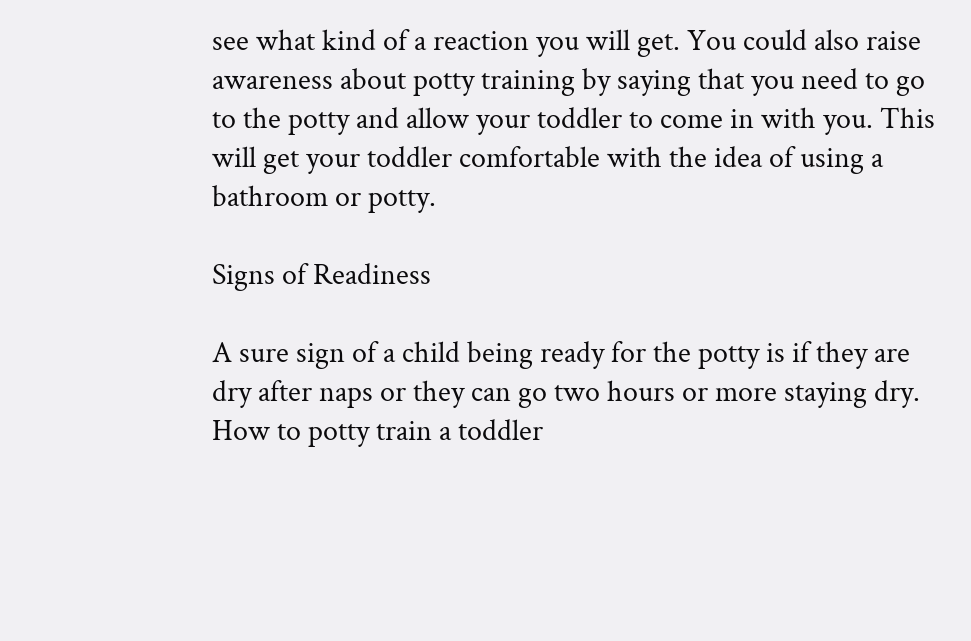see what kind of a reaction you will get. You could also raise awareness about potty training by saying that you need to go to the potty and allow your toddler to come in with you. This will get your toddler comfortable with the idea of using a bathroom or potty.

Signs of Readiness

A sure sign of a child being ready for the potty is if they are dry after naps or they can go two hours or more staying dry. How to potty train a toddler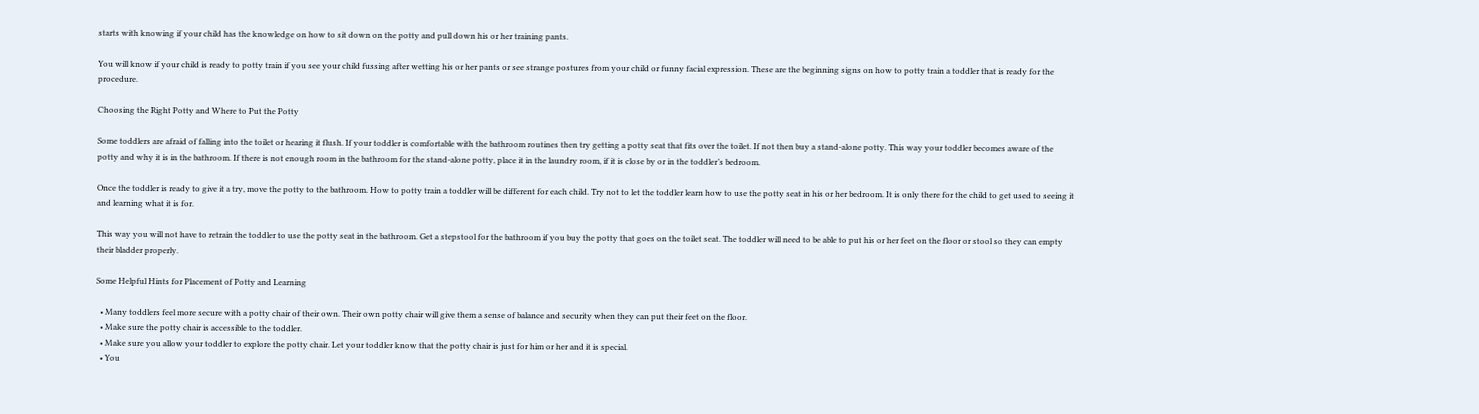starts with knowing if your child has the knowledge on how to sit down on the potty and pull down his or her training pants.

You will know if your child is ready to potty train if you see your child fussing after wetting his or her pants or see strange postures from your child or funny facial expression. These are the beginning signs on how to potty train a toddler that is ready for the procedure.

Choosing the Right Potty and Where to Put the Potty

Some toddlers are afraid of falling into the toilet or hearing it flush. If your toddler is comfortable with the bathroom routines then try getting a potty seat that fits over the toilet. If not then buy a stand-alone potty. This way your toddler becomes aware of the potty and why it is in the bathroom. If there is not enough room in the bathroom for the stand-alone potty, place it in the laundry room, if it is close by or in the toddler’s bedroom.

Once the toddler is ready to give it a try, move the potty to the bathroom. How to potty train a toddler will be different for each child. Try not to let the toddler learn how to use the potty seat in his or her bedroom. It is only there for the child to get used to seeing it and learning what it is for.

This way you will not have to retrain the toddler to use the potty seat in the bathroom. Get a stepstool for the bathroom if you buy the potty that goes on the toilet seat. The toddler will need to be able to put his or her feet on the floor or stool so they can empty their bladder properly.

Some Helpful Hints for Placement of Potty and Learning

  • Many toddlers feel more secure with a potty chair of their own. Their own potty chair will give them a sense of balance and security when they can put their feet on the floor.
  • Make sure the potty chair is accessible to the toddler.
  • Make sure you allow your toddler to explore the potty chair. Let your toddler know that the potty chair is just for him or her and it is special.
  • You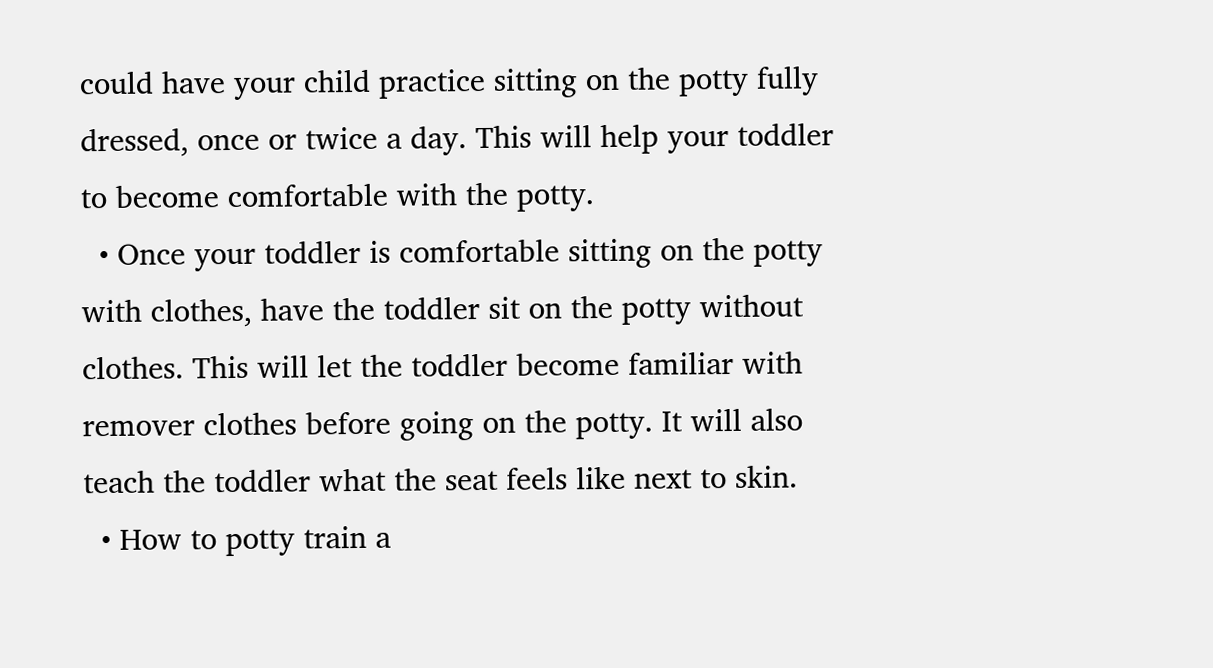could have your child practice sitting on the potty fully dressed, once or twice a day. This will help your toddler to become comfortable with the potty.
  • Once your toddler is comfortable sitting on the potty with clothes, have the toddler sit on the potty without clothes. This will let the toddler become familiar with remover clothes before going on the potty. It will also teach the toddler what the seat feels like next to skin.
  • How to potty train a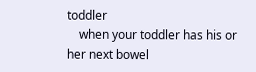toddler
    when your toddler has his or her next bowel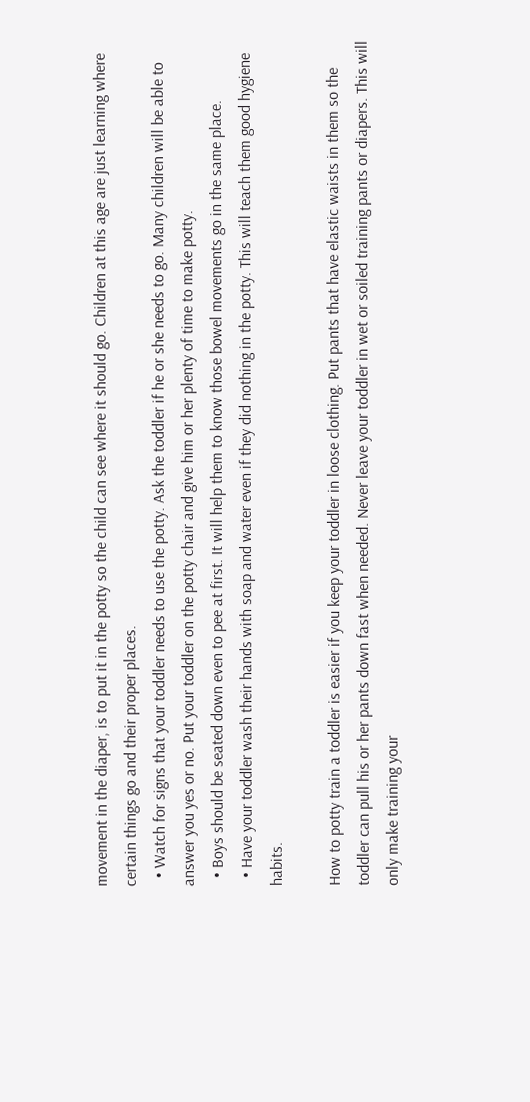movement in the diaper, is to put it in the potty so the child can see where it should go. Children at this age are just learning where certain things go and their proper places.
  • Watch for signs that your toddler needs to use the potty. Ask the toddler if he or she needs to go. Many children will be able to answer you yes or no. Put your toddler on the potty chair and give him or her plenty of time to make potty.
  • Boys should be seated down even to pee at first. It will help them to know those bowel movements go in the same place.
  • Have your toddler wash their hands with soap and water even if they did nothing in the potty. This will teach them good hygiene habits.

How to potty train a toddler is easier if you keep your toddler in loose clothing. Put pants that have elastic waists in them so the toddler can pull his or her pants down fast when needed. Never leave your toddler in wet or soiled training pants or diapers. This will only make training your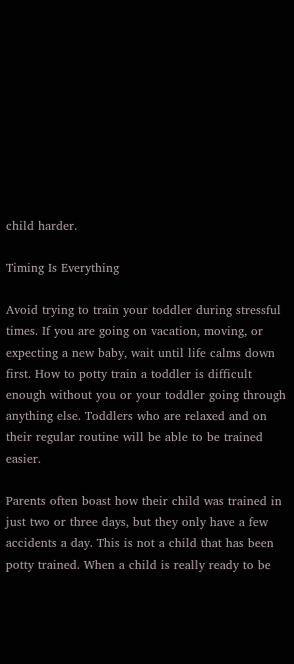child harder.

Timing Is Everything

Avoid trying to train your toddler during stressful times. If you are going on vacation, moving, or expecting a new baby, wait until life calms down first. How to potty train a toddler is difficult enough without you or your toddler going through anything else. Toddlers who are relaxed and on their regular routine will be able to be trained easier.

Parents often boast how their child was trained in just two or three days, but they only have a few accidents a day. This is not a child that has been potty trained. When a child is really ready to be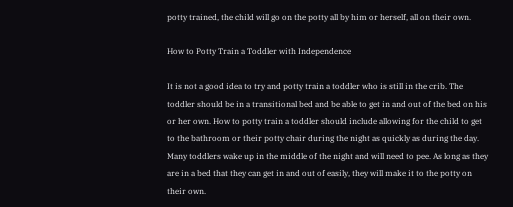potty trained, the child will go on the potty all by him or herself, all on their own.

How to Potty Train a Toddler with Independence

It is not a good idea to try and potty train a toddler who is still in the crib. The toddler should be in a transitional bed and be able to get in and out of the bed on his or her own. How to potty train a toddler should include allowing for the child to get to the bathroom or their potty chair during the night as quickly as during the day. Many toddlers wake up in the middle of the night and will need to pee. As long as they are in a bed that they can get in and out of easily, they will make it to the potty on their own.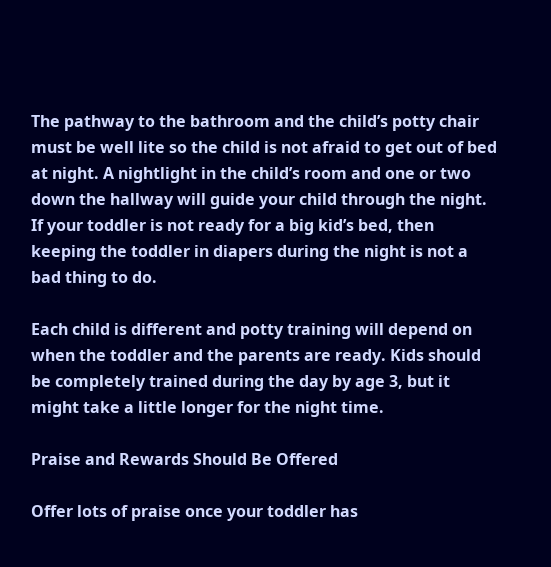The pathway to the bathroom and the child’s potty chair must be well lite so the child is not afraid to get out of bed at night. A nightlight in the child’s room and one or two down the hallway will guide your child through the night. If your toddler is not ready for a big kid’s bed, then keeping the toddler in diapers during the night is not a bad thing to do.

Each child is different and potty training will depend on when the toddler and the parents are ready. Kids should be completely trained during the day by age 3, but it might take a little longer for the night time.

Praise and Rewards Should Be Offered

Offer lots of praise once your toddler has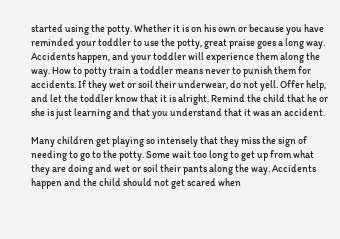started using the potty. Whether it is on his own or because you have reminded your toddler to use the potty, great praise goes a long way. Accidents happen, and your toddler will experience them along the way. How to potty train a toddler means never to punish them for accidents. If they wet or soil their underwear, do not yell. Offer help, and let the toddler know that it is alright. Remind the child that he or she is just learning and that you understand that it was an accident.

Many children get playing so intensely that they miss the sign of needing to go to the potty. Some wait too long to get up from what they are doing and wet or soil their pants along the way. Accidents happen and the child should not get scared when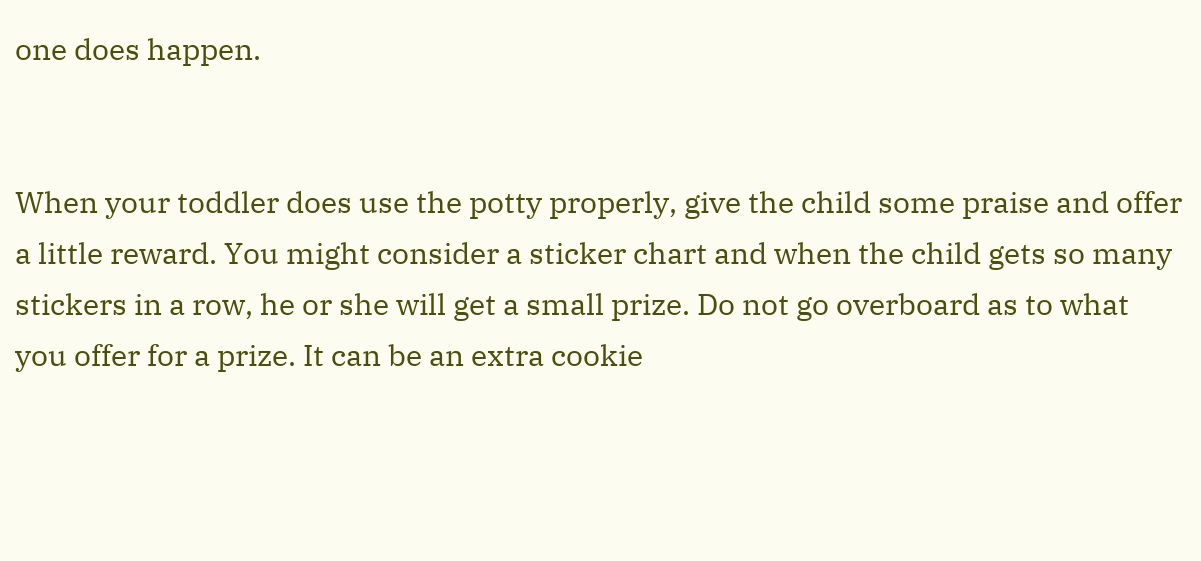one does happen.


When your toddler does use the potty properly, give the child some praise and offer a little reward. You might consider a sticker chart and when the child gets so many stickers in a row, he or she will get a small prize. Do not go overboard as to what you offer for a prize. It can be an extra cookie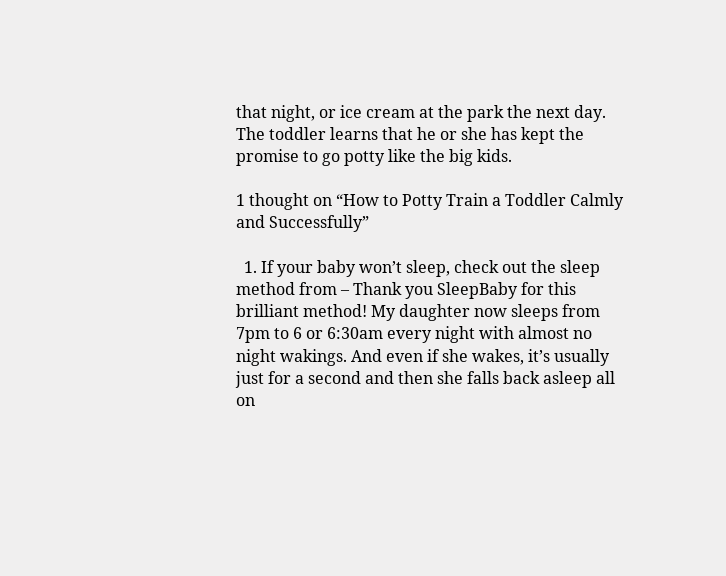that night, or ice cream at the park the next day. The toddler learns that he or she has kept the promise to go potty like the big kids.

1 thought on “How to Potty Train a Toddler Calmly and Successfully”

  1. If your baby won’t sleep, check out the sleep method from – Thank you SleepBaby for this brilliant method! My daughter now sleeps from 7pm to 6 or 6:30am every night with almost no night wakings. And even if she wakes, it’s usually just for a second and then she falls back asleep all on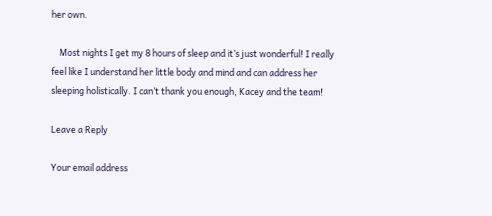her own.

    Most nights I get my 8 hours of sleep and it’s just wonderful! I really feel like I understand her little body and mind and can address her sleeping holistically. I can’t thank you enough, Kacey and the team!

Leave a Reply

Your email address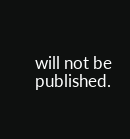will not be published.